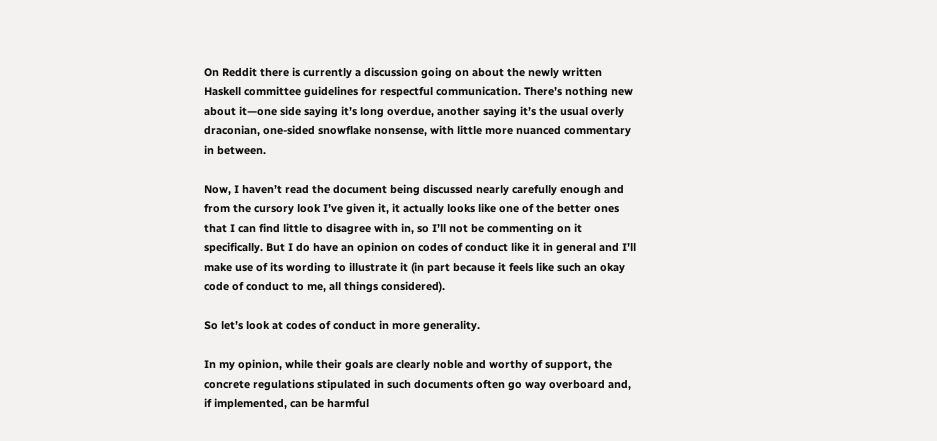On Reddit there is currently a discussion going on about the newly written Haskell committee guidelines for respectful communication. There’s nothing new about it—one side saying it’s long overdue, another saying it’s the usual overly draconian, one-sided snowflake nonsense, with little more nuanced commentary in between.

Now, I haven’t read the document being discussed nearly carefully enough and from the cursory look I’ve given it, it actually looks like one of the better ones that I can find little to disagree with in, so I’ll not be commenting on it specifically. But I do have an opinion on codes of conduct like it in general and I’ll make use of its wording to illustrate it (in part because it feels like such an okay code of conduct to me, all things considered).

So let’s look at codes of conduct in more generality.

In my opinion, while their goals are clearly noble and worthy of support, the concrete regulations stipulated in such documents often go way overboard and, if implemented, can be harmful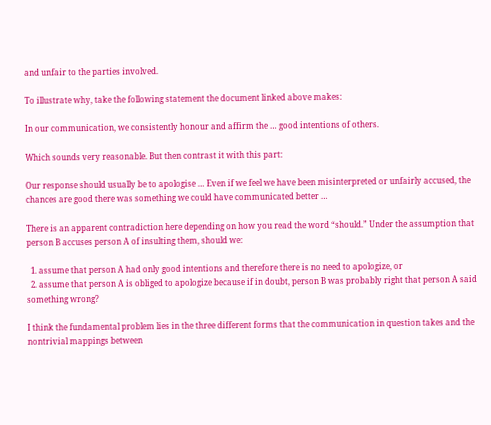and unfair to the parties involved.

To illustrate why, take the following statement the document linked above makes:

In our communication, we consistently honour and affirm the … good intentions of others.

Which sounds very reasonable. But then contrast it with this part:

Our response should usually be to apologise … Even if we feel we have been misinterpreted or unfairly accused, the chances are good there was something we could have communicated better …

There is an apparent contradiction here depending on how you read the word “should.” Under the assumption that person B accuses person A of insulting them, should we:

  1. assume that person A had only good intentions and therefore there is no need to apologize, or
  2. assume that person A is obliged to apologize because if in doubt, person B was probably right that person A said something wrong?

I think the fundamental problem lies in the three different forms that the communication in question takes and the nontrivial mappings between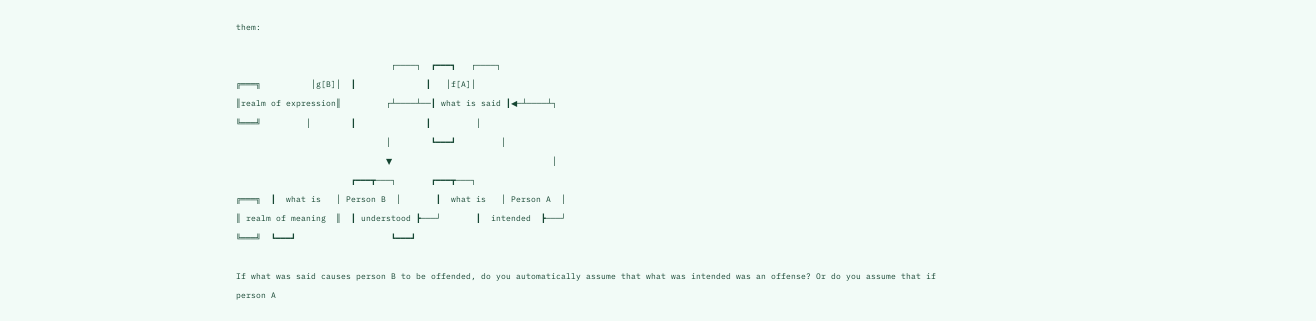them:

                               ┌────┐  ┏━━━┓   ┌────┐
╔═══╗          │g[B]│  ┃              ┃   │f[A]│
║realm of expression║         ┌┴────┴──┃ what is said ┃◀─┴────┴┐
╚═══╝         │        ┃              ┃         │
                              │        ┗━━━┛         │
                              ▼                                │
                       ┏━━━┳───┐       ┏━━━┳───┐
╔═══╗  ┃  what is   │ Person B  │       ┃  what is   │ Person A  │
║ realm of meaning  ║  ┃ understood ┣───┘       ┃  intended  ┣───┘
╚═══╝  ┗━━━┛                   ┗━━━┛

If what was said causes person B to be offended, do you automatically assume that what was intended was an offense? Or do you assume that if person A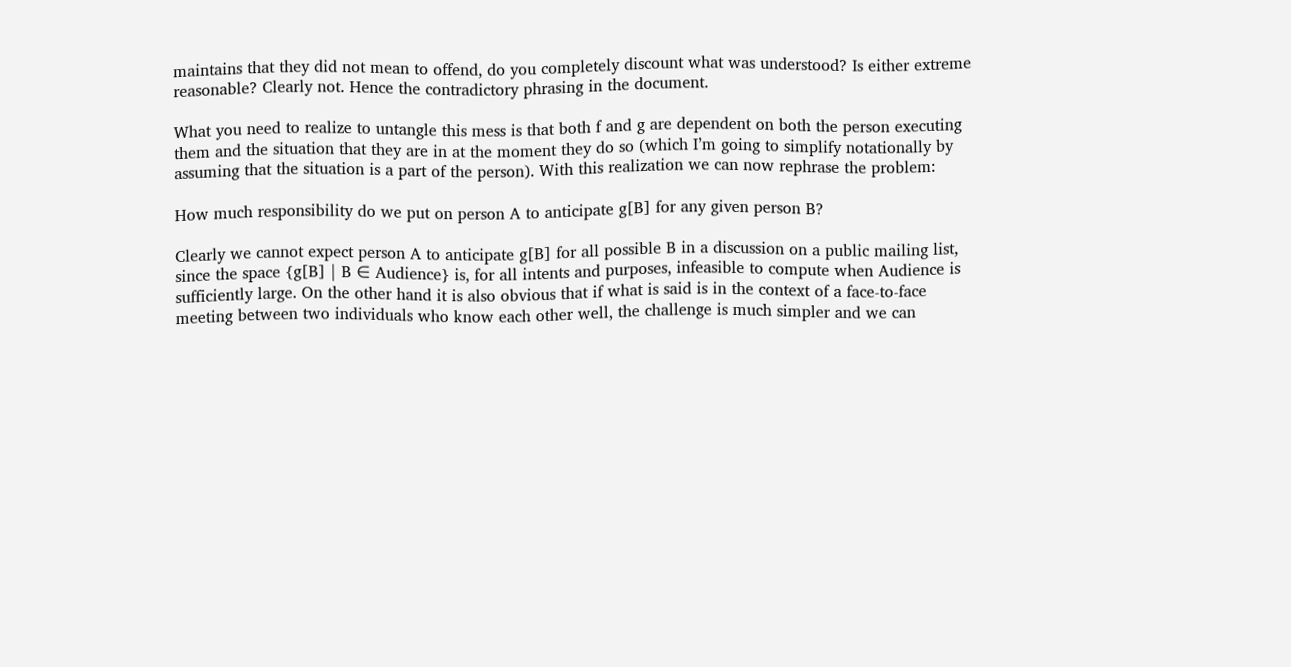maintains that they did not mean to offend, do you completely discount what was understood? Is either extreme reasonable? Clearly not. Hence the contradictory phrasing in the document.

What you need to realize to untangle this mess is that both f and g are dependent on both the person executing them and the situation that they are in at the moment they do so (which I’m going to simplify notationally by assuming that the situation is a part of the person). With this realization we can now rephrase the problem:

How much responsibility do we put on person A to anticipate g[B] for any given person B?

Clearly we cannot expect person A to anticipate g[B] for all possible B in a discussion on a public mailing list, since the space {g[B] | B ∈ Audience} is, for all intents and purposes, infeasible to compute when Audience is sufficiently large. On the other hand it is also obvious that if what is said is in the context of a face-to-face meeting between two individuals who know each other well, the challenge is much simpler and we can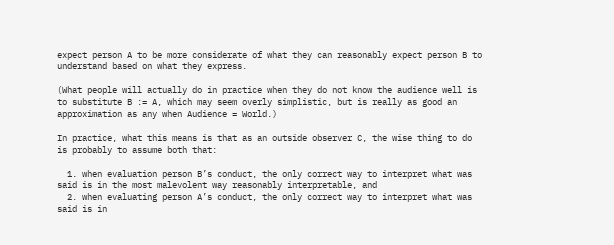expect person A to be more considerate of what they can reasonably expect person B to understand based on what they express.

(What people will actually do in practice when they do not know the audience well is to substitute B := A, which may seem overly simplistic, but is really as good an approximation as any when Audience = World.)

In practice, what this means is that as an outside observer C, the wise thing to do is probably to assume both that:

  1. when evaluation person B’s conduct, the only correct way to interpret what was said is in the most malevolent way reasonably interpretable, and
  2. when evaluating person A’s conduct, the only correct way to interpret what was said is in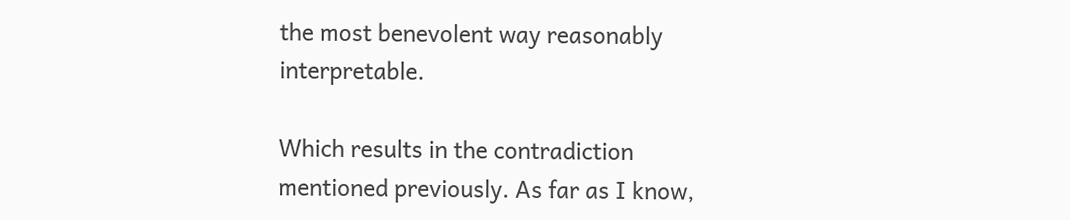the most benevolent way reasonably interpretable.

Which results in the contradiction mentioned previously. As far as I know,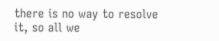there is no way to resolve it, so all we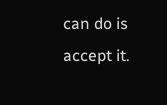can do is accept it.